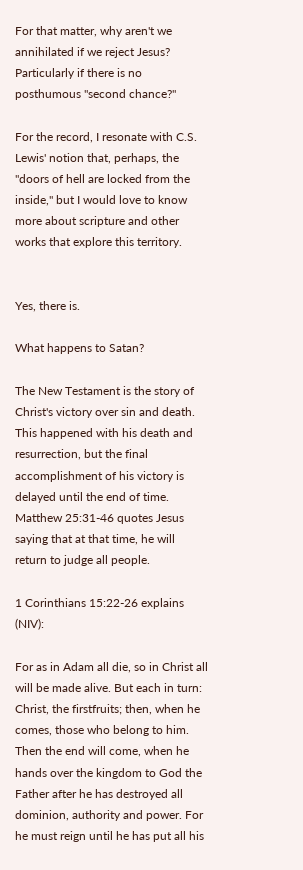For that matter, why aren't we annihilated if we reject Jesus? Particularly if there is no posthumous "second chance?"

For the record, I resonate with C.S. Lewis' notion that, perhaps, the "doors of hell are locked from the inside," but I would love to know more about scripture and other works that explore this territory.


Yes, there is.

What happens to Satan?

The New Testament is the story of Christ's victory over sin and death. This happened with his death and resurrection, but the final accomplishment of his victory is delayed until the end of time. Matthew 25:31-46 quotes Jesus saying that at that time, he will return to judge all people.

1 Corinthians 15:22-26 explains (NIV):

For as in Adam all die, so in Christ all will be made alive. But each in turn: Christ, the firstfruits; then, when he comes, those who belong to him. Then the end will come, when he hands over the kingdom to God the Father after he has destroyed all dominion, authority and power. For he must reign until he has put all his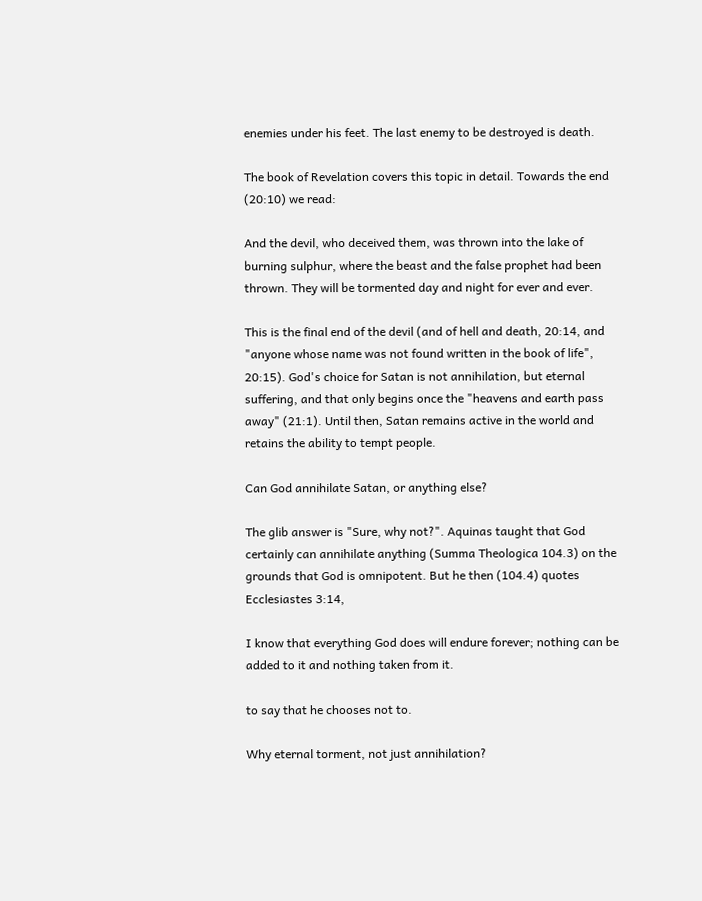enemies under his feet. The last enemy to be destroyed is death.

The book of Revelation covers this topic in detail. Towards the end (20:10) we read:

And the devil, who deceived them, was thrown into the lake of burning sulphur, where the beast and the false prophet had been thrown. They will be tormented day and night for ever and ever.

This is the final end of the devil (and of hell and death, 20:14, and "anyone whose name was not found written in the book of life", 20:15). God's choice for Satan is not annihilation, but eternal suffering, and that only begins once the "heavens and earth pass away" (21:1). Until then, Satan remains active in the world and retains the ability to tempt people.

Can God annihilate Satan, or anything else?

The glib answer is "Sure, why not?". Aquinas taught that God certainly can annihilate anything (Summa Theologica 104.3) on the grounds that God is omnipotent. But he then (104.4) quotes Ecclesiastes 3:14,

I know that everything God does will endure forever; nothing can be added to it and nothing taken from it.

to say that he chooses not to.

Why eternal torment, not just annihilation?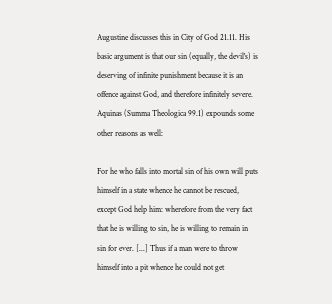Augustine discusses this in City of God 21.11. His basic argument is that our sin (equally, the devil's) is deserving of infinite punishment because it is an offence against God, and therefore infinitely severe. Aquinas (Summa Theologica 99.1) expounds some other reasons as well:

For he who falls into mortal sin of his own will puts himself in a state whence he cannot be rescued, except God help him: wherefore from the very fact that he is willing to sin, he is willing to remain in sin for ever. [...] Thus if a man were to throw himself into a pit whence he could not get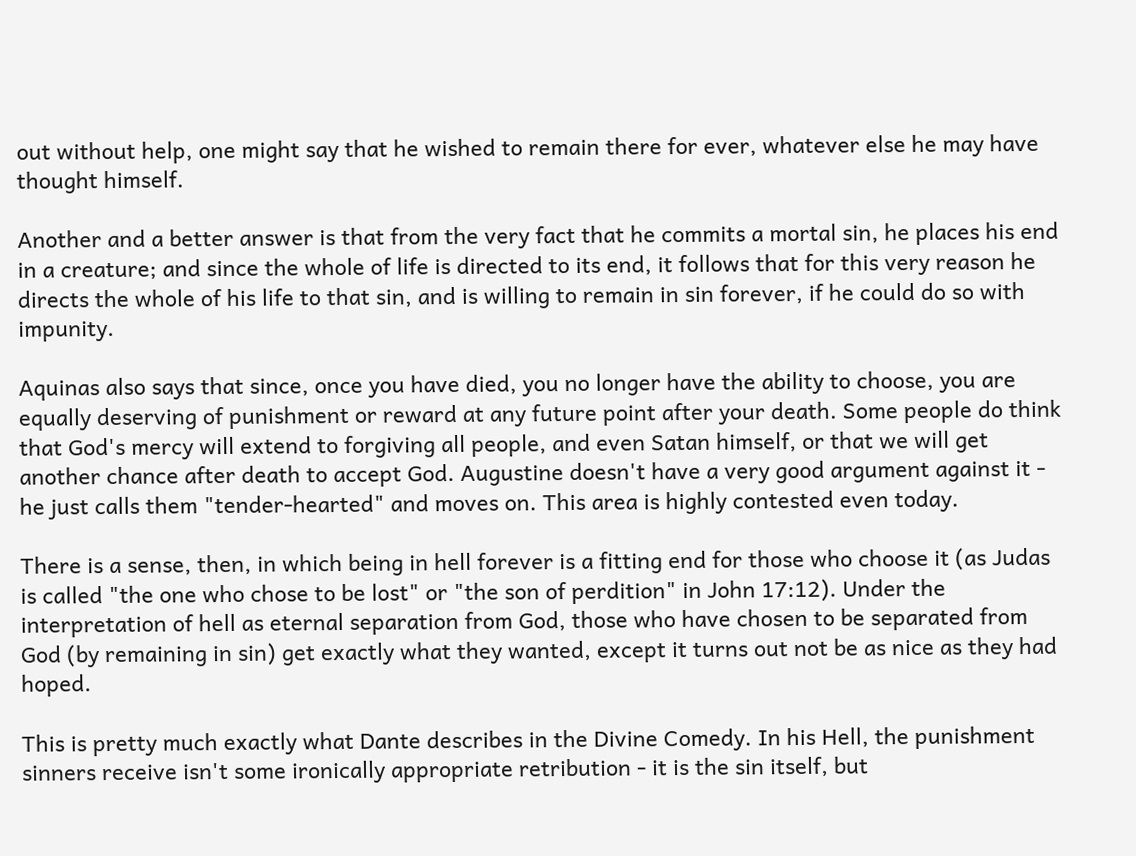out without help, one might say that he wished to remain there for ever, whatever else he may have thought himself.

Another and a better answer is that from the very fact that he commits a mortal sin, he places his end in a creature; and since the whole of life is directed to its end, it follows that for this very reason he directs the whole of his life to that sin, and is willing to remain in sin forever, if he could do so with impunity.

Aquinas also says that since, once you have died, you no longer have the ability to choose, you are equally deserving of punishment or reward at any future point after your death. Some people do think that God's mercy will extend to forgiving all people, and even Satan himself, or that we will get another chance after death to accept God. Augustine doesn't have a very good argument against it - he just calls them "tender-hearted" and moves on. This area is highly contested even today.

There is a sense, then, in which being in hell forever is a fitting end for those who choose it (as Judas is called "the one who chose to be lost" or "the son of perdition" in John 17:12). Under the interpretation of hell as eternal separation from God, those who have chosen to be separated from God (by remaining in sin) get exactly what they wanted, except it turns out not be as nice as they had hoped.

This is pretty much exactly what Dante describes in the Divine Comedy. In his Hell, the punishment sinners receive isn't some ironically appropriate retribution - it is the sin itself, but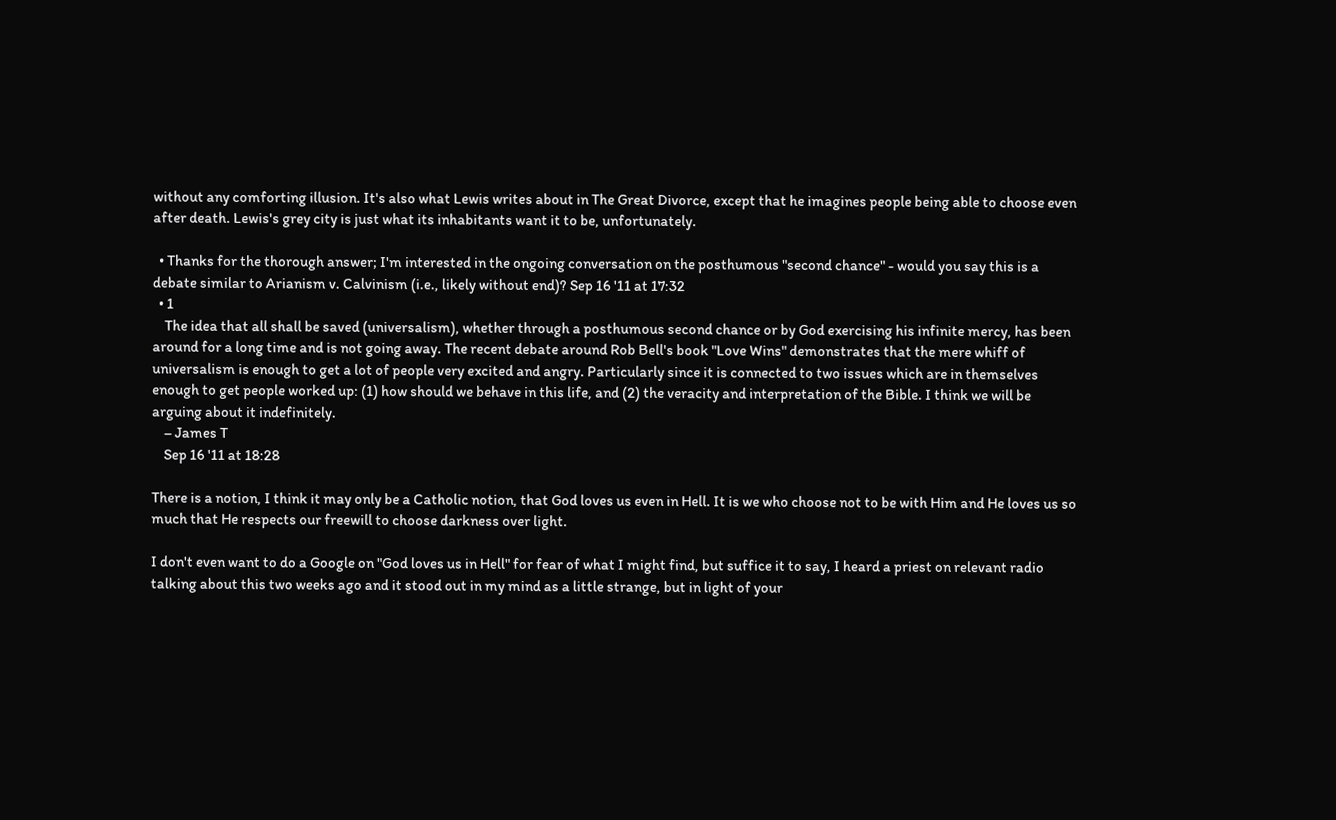without any comforting illusion. It's also what Lewis writes about in The Great Divorce, except that he imagines people being able to choose even after death. Lewis's grey city is just what its inhabitants want it to be, unfortunately.

  • Thanks for the thorough answer; I'm interested in the ongoing conversation on the posthumous "second chance" - would you say this is a debate similar to Arianism v. Calvinism (i.e., likely without end)? Sep 16 '11 at 17:32
  • 1
    The idea that all shall be saved (universalism), whether through a posthumous second chance or by God exercising his infinite mercy, has been around for a long time and is not going away. The recent debate around Rob Bell's book "Love Wins" demonstrates that the mere whiff of universalism is enough to get a lot of people very excited and angry. Particularly since it is connected to two issues which are in themselves enough to get people worked up: (1) how should we behave in this life, and (2) the veracity and interpretation of the Bible. I think we will be arguing about it indefinitely.
    – James T
    Sep 16 '11 at 18:28

There is a notion, I think it may only be a Catholic notion, that God loves us even in Hell. It is we who choose not to be with Him and He loves us so much that He respects our freewill to choose darkness over light.

I don't even want to do a Google on "God loves us in Hell" for fear of what I might find, but suffice it to say, I heard a priest on relevant radio talking about this two weeks ago and it stood out in my mind as a little strange, but in light of your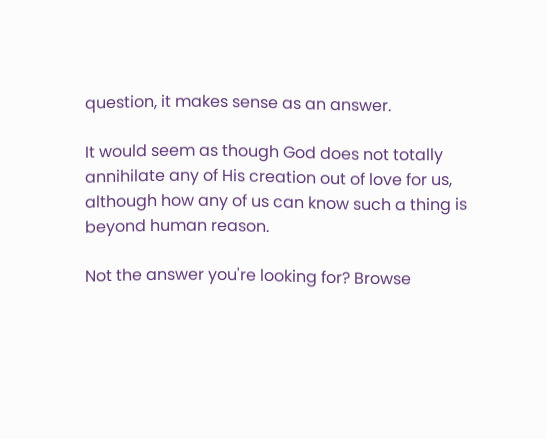question, it makes sense as an answer.

It would seem as though God does not totally annihilate any of His creation out of love for us, although how any of us can know such a thing is beyond human reason.

Not the answer you're looking for? Browse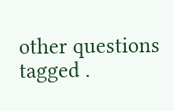other questions tagged .